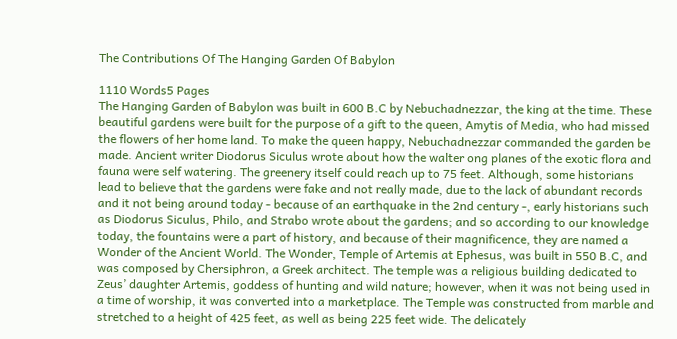The Contributions Of The Hanging Garden Of Babylon

1110 Words5 Pages
The Hanging Garden of Babylon was built in 600 B.C by Nebuchadnezzar, the king at the time. These beautiful gardens were built for the purpose of a gift to the queen, Amytis of Media, who had missed the flowers of her home land. To make the queen happy, Nebuchadnezzar commanded the garden be made. Ancient writer Diodorus Siculus wrote about how the walter ong planes of the exotic flora and fauna were self watering. The greenery itself could reach up to 75 feet. Although, some historians lead to believe that the gardens were fake and not really made, due to the lack of abundant records and it not being around today - because of an earthquake in the 2nd century -, early historians such as Diodorus Siculus, Philo, and Strabo wrote about the gardens; and so according to our knowledge today, the fountains were a part of history, and because of their magnificence, they are named a Wonder of the Ancient World. The Wonder, Temple of Artemis at Ephesus, was built in 550 B.C, and was composed by Chersiphron, a Greek architect. The temple was a religious building dedicated to Zeus’ daughter Artemis, goddess of hunting and wild nature; however, when it was not being used in a time of worship, it was converted into a marketplace. The Temple was constructed from marble and stretched to a height of 425 feet, as well as being 225 feet wide. The delicately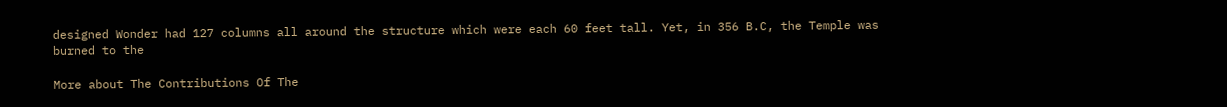designed Wonder had 127 columns all around the structure which were each 60 feet tall. Yet, in 356 B.C, the Temple was burned to the

More about The Contributions Of The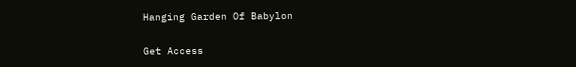Hanging Garden Of Babylon

Get Access